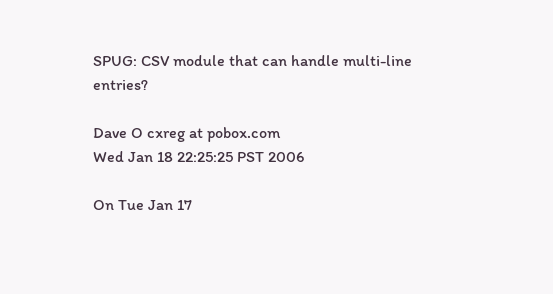SPUG: CSV module that can handle multi-line entries?

Dave O cxreg at pobox.com
Wed Jan 18 22:25:25 PST 2006

On Tue Jan 17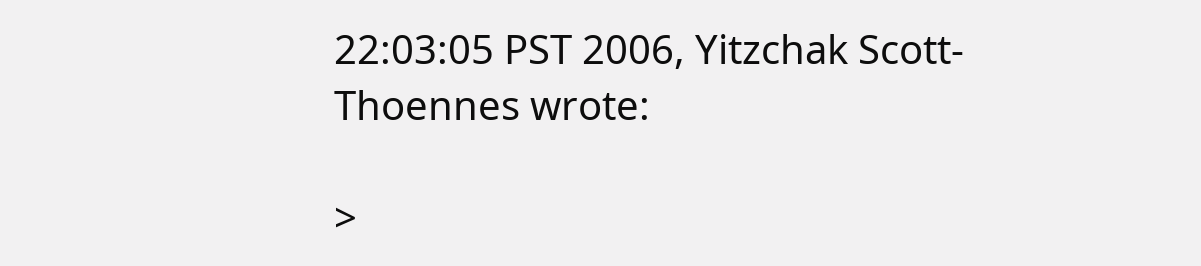22:03:05 PST 2006, Yitzchak Scott-Thoennes wrote:

>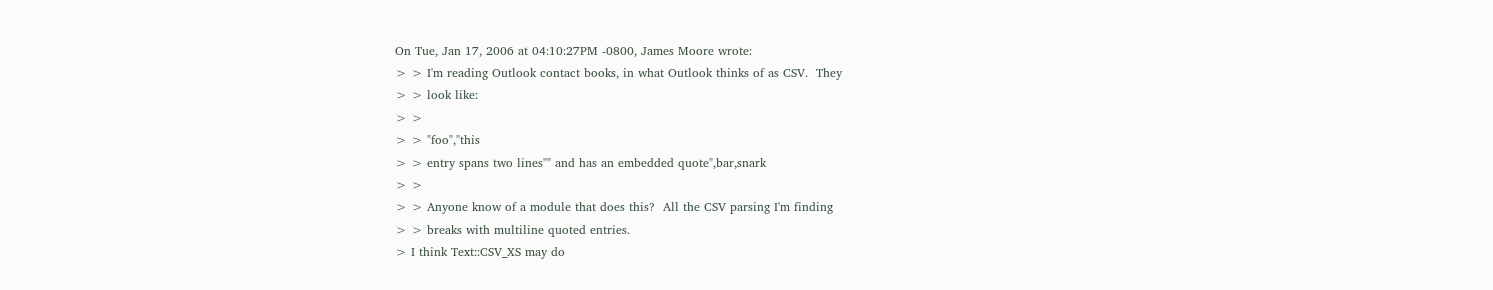On Tue, Jan 17, 2006 at 04:10:27PM -0800, James Moore wrote:
> > I'm reading Outlook contact books, in what Outlook thinks of as CSV.  They
> > look like:
> >
> > "foo","this
> > entry spans two lines"" and has an embedded quote",bar,snark
> >
> > Anyone know of a module that does this?  All the CSV parsing I'm finding
> > breaks with multiline quoted entries.
> I think Text::CSV_XS may do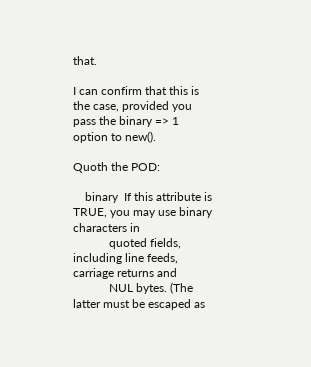that.

I can confirm that this is the case, provided you pass the binary => 1
option to new().

Quoth the POD:

    binary  If this attribute is TRUE, you may use binary characters in
            quoted fields, including line feeds, carriage returns and
            NUL bytes. (The latter must be escaped as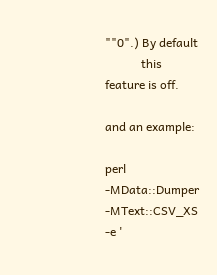""0".) By default
            this feature is off.

and an example:

perl -MData::Dumper -MText::CSV_XS -e '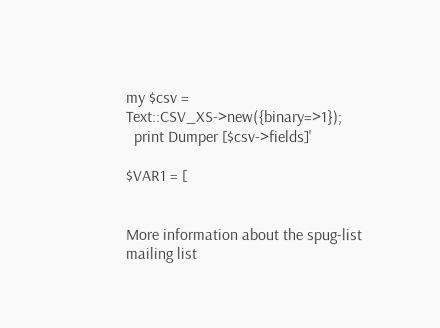my $csv = Text::CSV_XS->new({binary=>1});
  print Dumper [$csv->fields]'

$VAR1 = [


More information about the spug-list mailing list